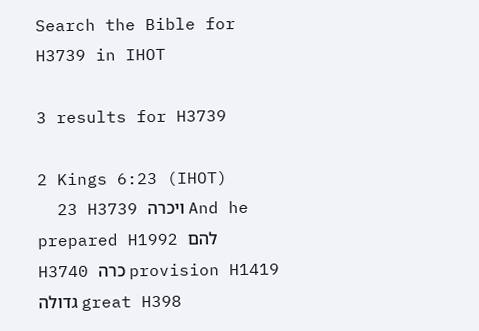Search the Bible for H3739 in IHOT

3 results for H3739

2 Kings 6:23 (IHOT)
  23 H3739 ויכרה And he prepared H1992 להם   H3740 כרה provision H1419 גדולה great H398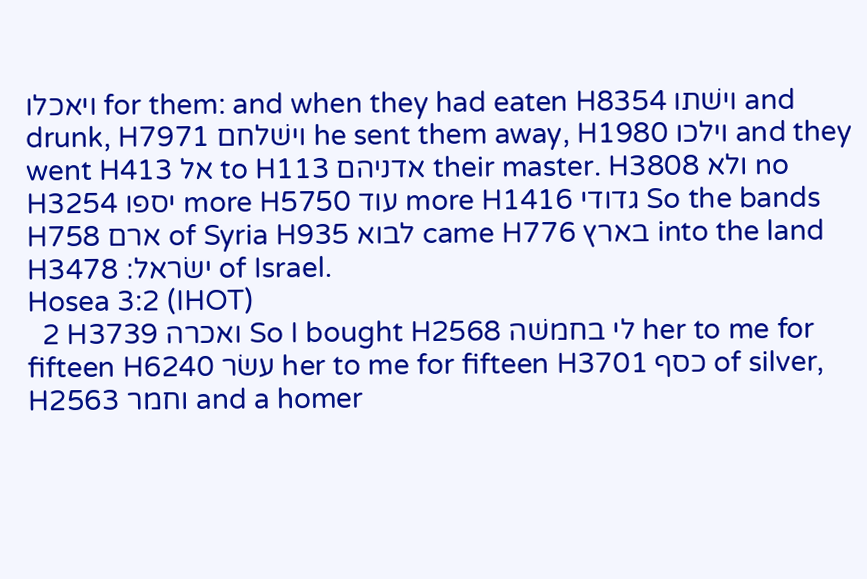ויאכלו for them: and when they had eaten H8354 וישׁתו and drunk, H7971 וישׁלחם he sent them away, H1980 וילכו and they went H413 אל to H113 אדניהם their master. H3808 ולא no H3254 יספו more H5750 עוד more H1416 גדודי So the bands H758 ארם of Syria H935 לבוא came H776 בארץ into the land H3478 ישׂראל׃ of Israel.
Hosea 3:2 (IHOT)
  2 H3739 ואכרה So I bought H2568 לי בחמשׁה her to me for fifteen H6240 עשׂר her to me for fifteen H3701 כסף of silver, H2563 וחמר and a homer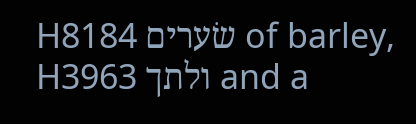H8184 שׂערים of barley, H3963 ולתך and a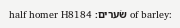half homer H8184 שׂערים׃ of barley: